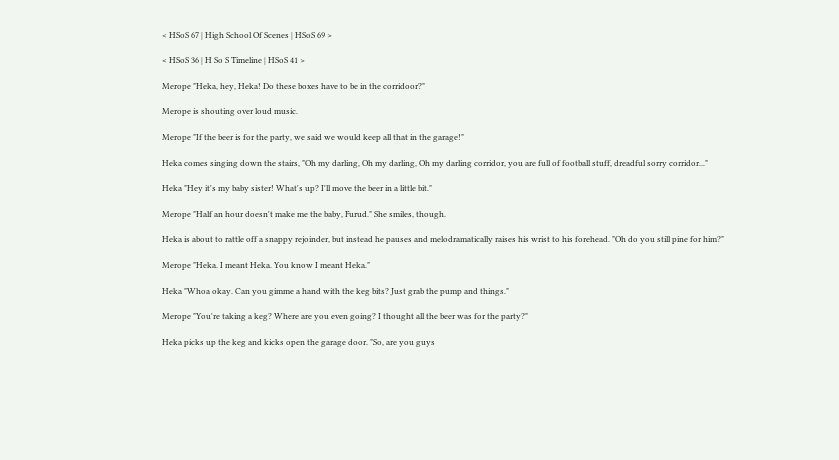< HSoS 67 | High School Of Scenes | HSoS 69 >

< HSoS 36 | H So S Timeline | HSoS 41 >

Merope "Heka, hey, Heka! Do these boxes have to be in the corridoor?"

Merope is shouting over loud music.

Merope "If the beer is for the party, we said we would keep all that in the garage!"

Heka comes singing down the stairs, "Oh my darling, Oh my darling, Oh my darling corridor, you are full of football stuff, dreadful sorry corridor..."

Heka "Hey it's my baby sister! What's up? I'll move the beer in a little bit."

Merope "Half an hour doesn't make me the baby, Furud." She smiles, though.

Heka is about to rattle off a snappy rejoinder, but instead he pauses and melodramatically raises his wrist to his forehead. "Oh do you still pine for him?"

Merope "Heka. I meant Heka. You know I meant Heka."

Heka "Whoa okay. Can you gimme a hand with the keg bits? Just grab the pump and things."

Merope "You're taking a keg? Where are you even going? I thought all the beer was for the party?"

Heka picks up the keg and kicks open the garage door. "So, are you guys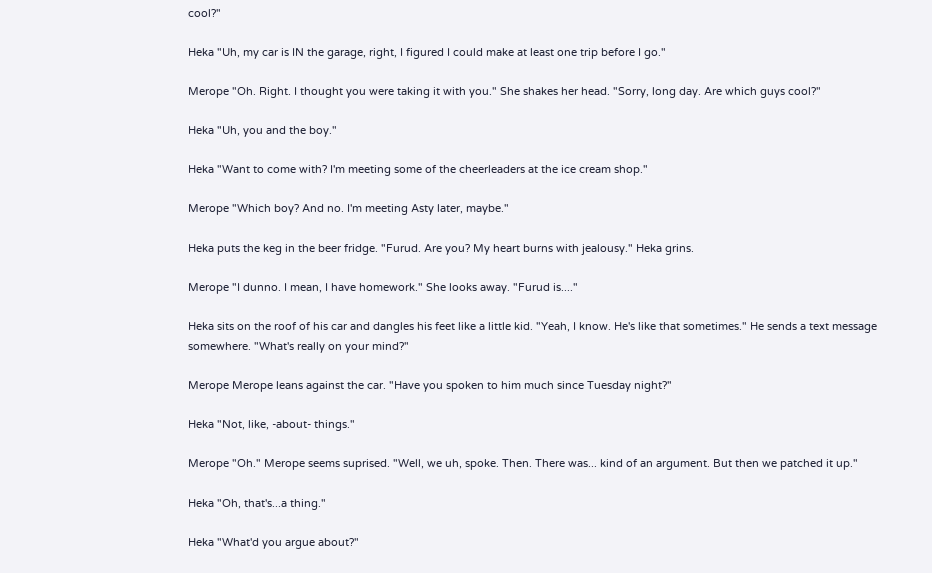cool?"

Heka "Uh, my car is IN the garage, right, I figured I could make at least one trip before I go."

Merope "Oh. Right. I thought you were taking it with you." She shakes her head. "Sorry, long day. Are which guys cool?"

Heka "Uh, you and the boy."

Heka "Want to come with? I'm meeting some of the cheerleaders at the ice cream shop."

Merope "Which boy? And no. I'm meeting Asty later, maybe."

Heka puts the keg in the beer fridge. "Furud. Are you? My heart burns with jealousy." Heka grins.

Merope "I dunno. I mean, I have homework." She looks away. "Furud is...."

Heka sits on the roof of his car and dangles his feet like a little kid. "Yeah, I know. He's like that sometimes." He sends a text message somewhere. "What's really on your mind?"

Merope Merope leans against the car. "Have you spoken to him much since Tuesday night?"

Heka "Not, like, -about- things."

Merope "Oh." Merope seems suprised. "Well, we uh, spoke. Then. There was... kind of an argument. But then we patched it up."

Heka "Oh, that's...a thing."

Heka "What'd you argue about?"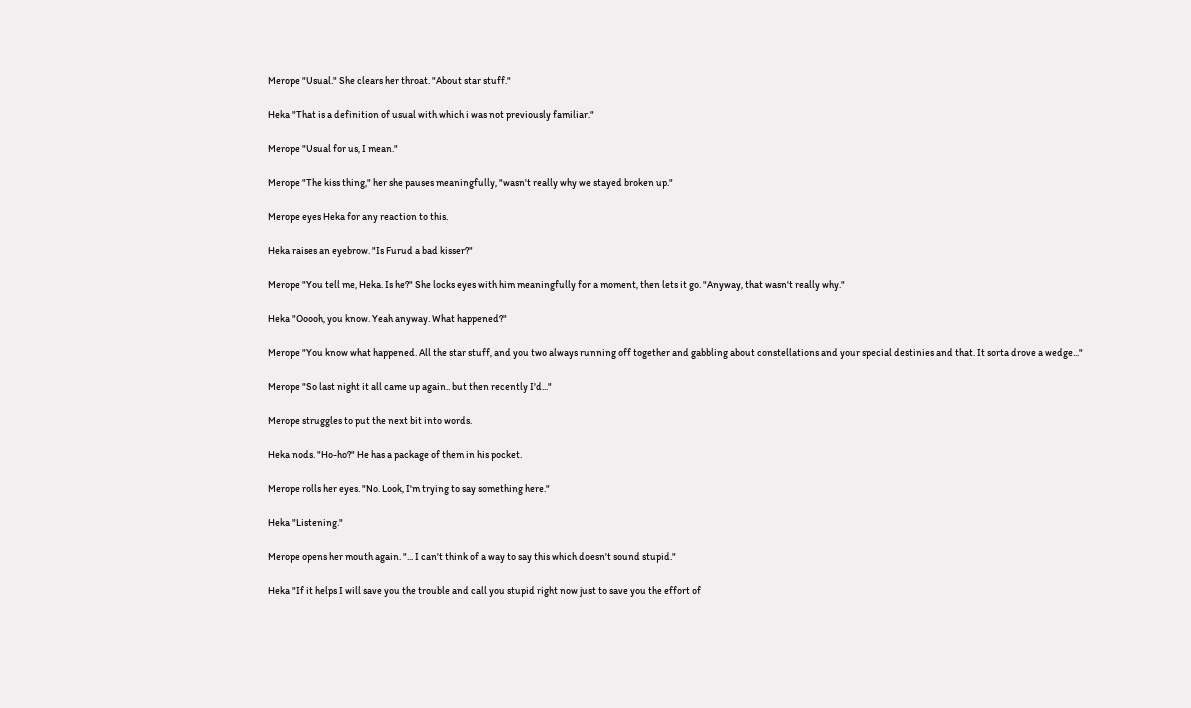Merope "Usual." She clears her throat. "About star stuff."

Heka "That is a definition of usual with which i was not previously familiar."

Merope "Usual for us, I mean."

Merope "The kiss thing," her she pauses meaningfully, "wasn't really why we stayed broken up."

Merope eyes Heka for any reaction to this.

Heka raises an eyebrow. "Is Furud a bad kisser?"

Merope "You tell me, Heka. Is he?" She locks eyes with him meaningfully for a moment, then lets it go. "Anyway, that wasn't really why."

Heka "Ooooh, you know. Yeah anyway. What happened?"

Merope "You know what happened. All the star stuff, and you two always running off together and gabbling about constellations and your special destinies and that. It sorta drove a wedge..."

Merope "So last night it all came up again.. but then recently I'd..."

Merope struggles to put the next bit into words.

Heka nods. "Ho-ho?" He has a package of them in his pocket.

Merope rolls her eyes. "No. Look, I'm trying to say something here."

Heka "Listening."

Merope opens her mouth again. "... I can't think of a way to say this which doesn't sound stupid."

Heka "If it helps I will save you the trouble and call you stupid right now just to save you the effort of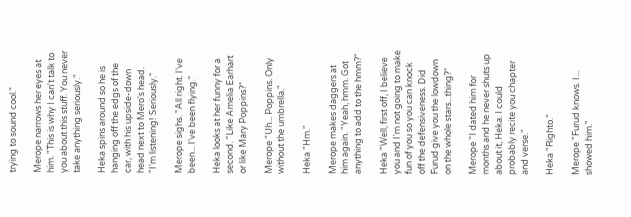trying to sound cool."

Merope narrows her eyes at him. "This is why I can't talk to you about this stuff. You never take anything seriously."

Heka spins around so he is hanging off the edgs of the car, with his upside-down head next to Mero's head. "I'm listening! Seriously."

Merope sighs. "All right. I've been... I've been flying."

Heka looks at her funny for a second. "Like Amelia Earhart or like Mary Poppins?"

Merope "Uh... Poppins. Only without the umbrella."

Heka "Hm."

Merope makes daggers at him again. "Yeah, hmm. Got anything to add to the hmm?"

Heka "Well, first off, I believe you and I'm not going to make fun of you so you can knock off the defensiveness. Did Furud give you the lowdown on the whole stars...thing?"

Merope "I dated him for months and he never shuts up about it, Heka. I could probably recite you chapter and verse."

Heka "Righto."

Merope "Furud knows. I... showed him."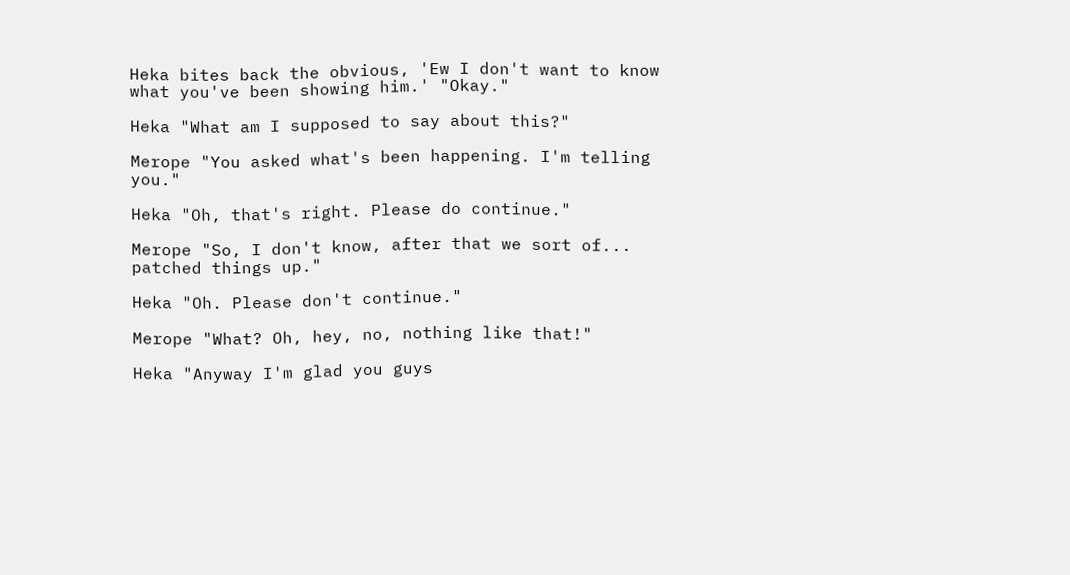Heka bites back the obvious, 'Ew I don't want to know what you've been showing him.' "Okay."

Heka "What am I supposed to say about this?"

Merope "You asked what's been happening. I'm telling you."

Heka "Oh, that's right. Please do continue."

Merope "So, I don't know, after that we sort of... patched things up."

Heka "Oh. Please don't continue."

Merope "What? Oh, hey, no, nothing like that!"

Heka "Anyway I'm glad you guys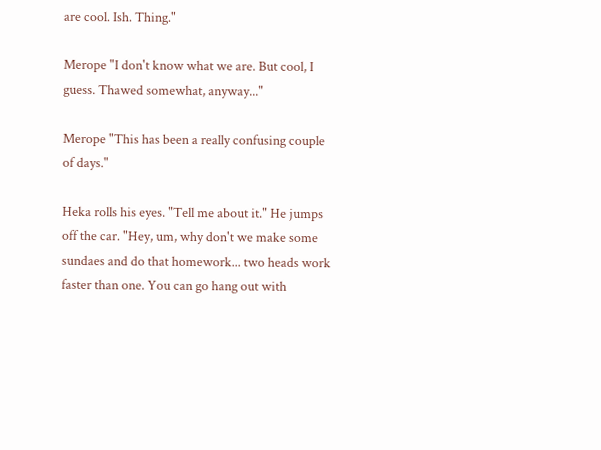are cool. Ish. Thing."

Merope "I don't know what we are. But cool, I guess. Thawed somewhat, anyway..."

Merope "This has been a really confusing couple of days."

Heka rolls his eyes. "Tell me about it." He jumps off the car. "Hey, um, why don't we make some sundaes and do that homework... two heads work faster than one. You can go hang out with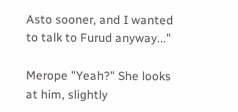Asto sooner, and I wanted to talk to Furud anyway..."

Merope "Yeah?" She looks at him, slightly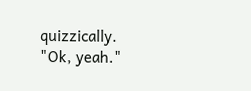quizzically. "Ok, yeah."